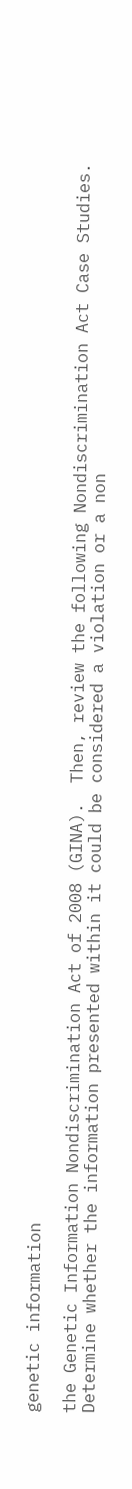genetic information

the Genetic Information Nondiscrimination Act of 2008 (GINA).  Then, review the following Nondiscrimination Act Case Studies. Determine whether the information presented within it could be considered a violation or a non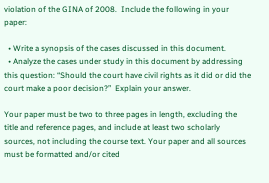violation of the GINA of 2008.  Include the following in your paper:

  • Write a synopsis of the cases discussed in this document.
  • Analyze the cases under study in this document by addressing this question: “Should the court have civil rights as it did or did the court make a poor decision?”  Explain your answer.

Your paper must be two to three pages in length, excluding the title and reference pages, and include at least two scholarly sources, not including the course text. Your paper and all sources must be formatted and/or cited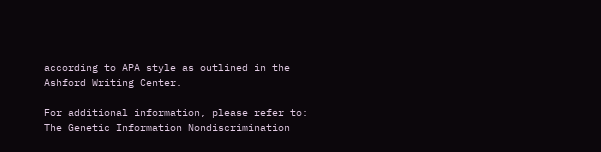according to APA style as outlined in the Ashford Writing Center.

For additional information, please refer to:
The Genetic Information Nondiscrimination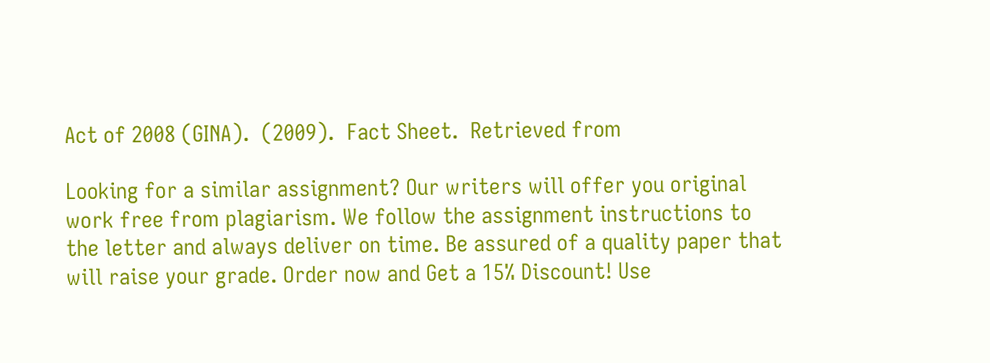Act of 2008 (GINA).  (2009).  Fact Sheet.  Retrieved from

Looking for a similar assignment? Our writers will offer you original work free from plagiarism. We follow the assignment instructions to the letter and always deliver on time. Be assured of a quality paper that will raise your grade. Order now and Get a 15% Discount! Use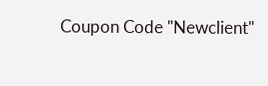Coupon Code "Newclient"